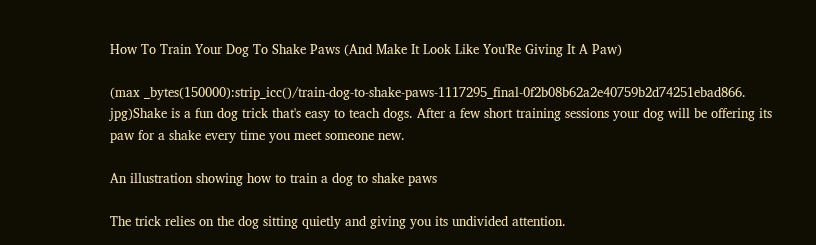How To Train Your Dog To Shake Paws (And Make It Look Like You'Re Giving It A Paw)

(max _bytes(150000):strip_icc()/train-dog-to-shake-paws-1117295_final-0f2b08b62a2e40759b2d74251ebad866. jpg)Shake is a fun dog trick that's easy to teach dogs. After a few short training sessions your dog will be offering its paw for a shake every time you meet someone new.

An illustration showing how to train a dog to shake paws

The trick relies on the dog sitting quietly and giving you its undivided attention.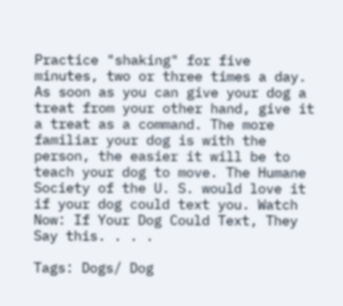Practice "shaking" for five minutes, two or three times a day. As soon as you can give your dog a treat from your other hand, give it a treat as a command. The more familiar your dog is with the person, the easier it will be to teach your dog to move. The Humane Society of the U. S. would love it if your dog could text you. Watch Now: If Your Dog Could Text, They Say this. . . .

Tags: Dogs/ Dog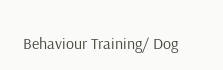Behaviour Training/ Dog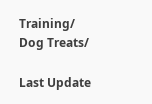Training/ Dog Treats/

Last Update